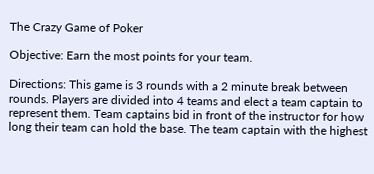The Crazy Game of Poker

Objective: Earn the most points for your team.

Directions: This game is 3 rounds with a 2 minute break between rounds. Players are divided into 4 teams and elect a team captain to represent them. Team captains bid in front of the instructor for how long their team can hold the base. The team captain with the highest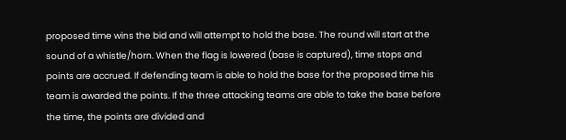proposed time wins the bid and will attempt to hold the base. The round will start at the sound of a whistle/horn. When the flag is lowered (base is captured), time stops and points are accrued. If defending team is able to hold the base for the proposed time his team is awarded the points. If the three attacking teams are able to take the base before the time, the points are divided and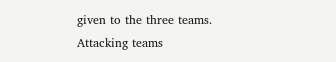given to the three teams. Attacking teams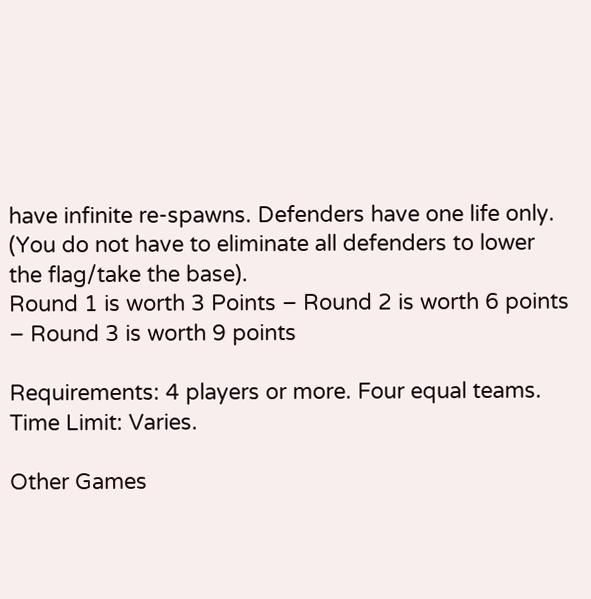have infinite re-spawns. Defenders have one life only. (You do not have to eliminate all defenders to lower the flag/take the base).
Round 1 is worth 3 Points – Round 2 is worth 6 points – Round 3 is worth 9 points

Requirements: 4 players or more. Four equal teams.
Time Limit: Varies.

Other Games